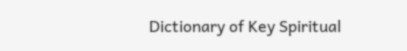Dictionary of Key Spiritual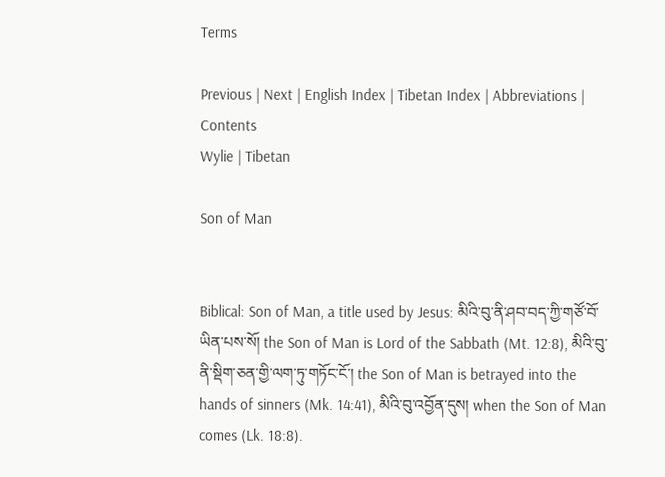Terms

Previous | Next | English Index | Tibetan Index | Abbreviations | Contents
Wylie | Tibetan

Son of Man


Biblical: Son of Man, a title used by Jesus: མིའི་བུ་ནི་ཤབ་བད་ཀྱི་གཙོ་བོ་ཡིན་པས་སོ། the Son of Man is Lord of the Sabbath (Mt. 12:8), མིའི་བུ་ནི་སྡིག་ཅན་གྱི་ལག་ཏུ་གཏོང་ངོ་། the Son of Man is betrayed into the hands of sinners (Mk. 14:41), མིའི་བུ་འབྱོན་དུས། when the Son of Man comes (Lk. 18:8).